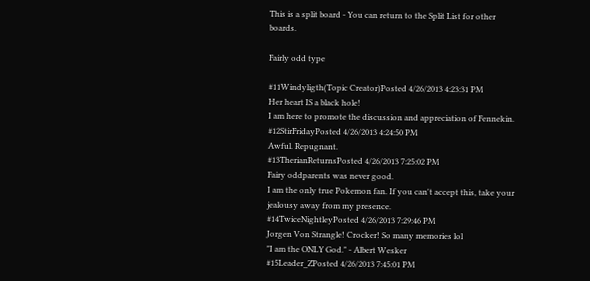This is a split board - You can return to the Split List for other boards.

Fairly odd type

#11Windyligth(Topic Creator)Posted 4/26/2013 4:23:31 PM
Her heart IS a black hole!
I am here to promote the discussion and appreciation of Fennekin.
#12StirFridayPosted 4/26/2013 4:24:50 PM
Awful. Repugnant.
#13TherianReturnsPosted 4/26/2013 7:25:02 PM
Fairy oddparents was never good.
I am the only true Pokemon fan. If you can't accept this, take your jealousy away from my presence.
#14TwiceNightleyPosted 4/26/2013 7:29:46 PM
Jorgen Von Strangle! Crocker! So many memories lol
"I am the ONLY God." - Albert Wesker
#15Leader_ZPosted 4/26/2013 7:45:01 PM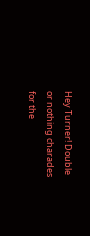Hey Turner! Double or nothing charades for the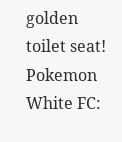golden toilet seat!
Pokemon White FC: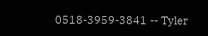0518-3959-3841 -- Tyler